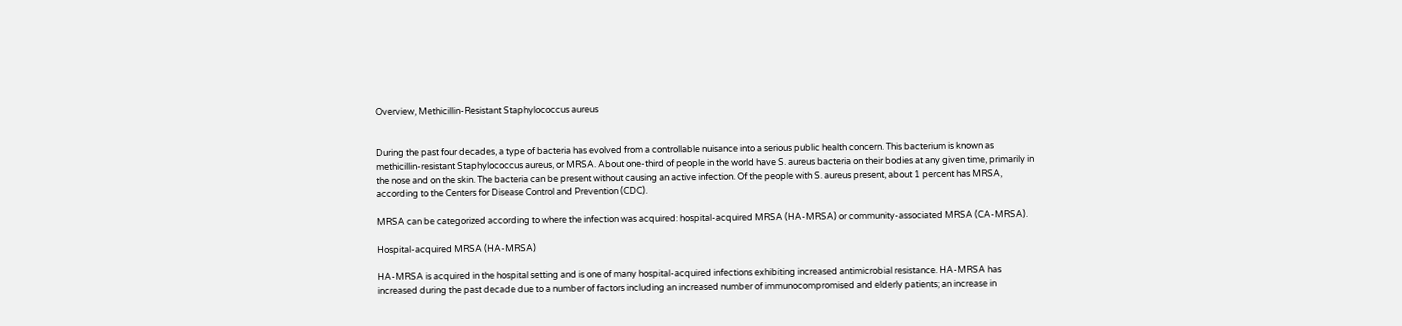Overview, Methicillin-Resistant Staphylococcus aureus


During the past four decades, a type of bacteria has evolved from a controllable nuisance into a serious public health concern. This bacterium is known as methicillin-resistant Staphylococcus aureus, or MRSA. About one-third of people in the world have S. aureus bacteria on their bodies at any given time, primarily in the nose and on the skin. The bacteria can be present without causing an active infection. Of the people with S. aureus present, about 1 percent has MRSA, according to the Centers for Disease Control and Prevention (CDC).

MRSA can be categorized according to where the infection was acquired: hospital-acquired MRSA (HA-MRSA) or community-associated MRSA (CA-MRSA).

Hospital-acquired MRSA (HA-MRSA)

HA-MRSA is acquired in the hospital setting and is one of many hospital-acquired infections exhibiting increased antimicrobial resistance. HA-MRSA has increased during the past decade due to a number of factors including an increased number of immunocompromised and elderly patients; an increase in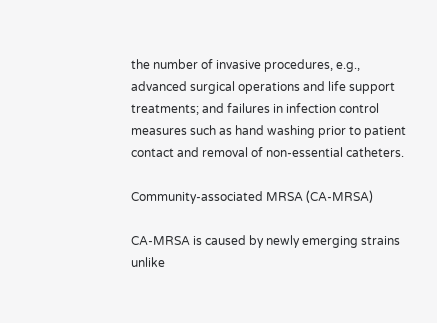the number of invasive procedures, e.g., advanced surgical operations and life support treatments; and failures in infection control measures such as hand washing prior to patient contact and removal of non-essential catheters.

Community-associated MRSA (CA-MRSA)

CA-MRSA is caused by newly emerging strains unlike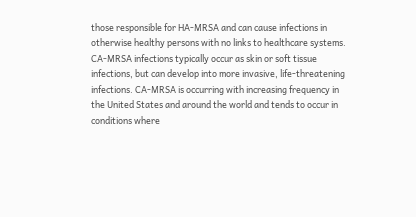those responsible for HA-MRSA and can cause infections in otherwise healthy persons with no links to healthcare systems. CA-MRSA infections typically occur as skin or soft tissue infections, but can develop into more invasive, life-threatening infections. CA-MRSA is occurring with increasing frequency in the United States and around the world and tends to occur in conditions where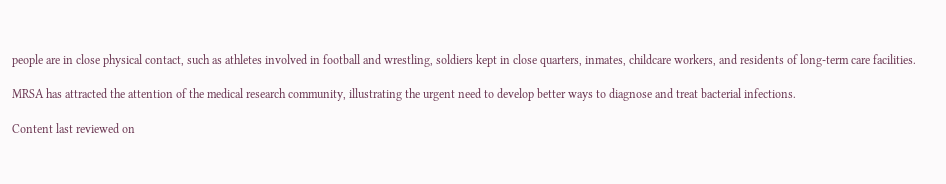people are in close physical contact, such as athletes involved in football and wrestling, soldiers kept in close quarters, inmates, childcare workers, and residents of long-term care facilities.

MRSA has attracted the attention of the medical research community, illustrating the urgent need to develop better ways to diagnose and treat bacterial infections.

Content last reviewed on